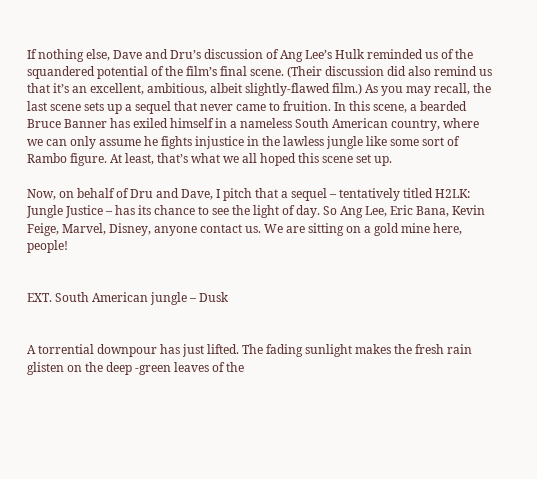If nothing else, Dave and Dru’s discussion of Ang Lee’s Hulk reminded us of the squandered potential of the film’s final scene. (Their discussion did also remind us that it’s an excellent, ambitious, albeit slightly-flawed film.) As you may recall, the last scene sets up a sequel that never came to fruition. In this scene, a bearded Bruce Banner has exiled himself in a nameless South American country, where we can only assume he fights injustice in the lawless jungle like some sort of Rambo figure. At least, that’s what we all hoped this scene set up.

Now, on behalf of Dru and Dave, I pitch that a sequel – tentatively titled H2LK: Jungle Justice – has its chance to see the light of day. So Ang Lee, Eric Bana, Kevin Feige, Marvel, Disney, anyone contact us. We are sitting on a gold mine here, people!


EXT. South American jungle – Dusk


A torrential downpour has just lifted. The fading sunlight makes the fresh rain glisten on the deep -green leaves of the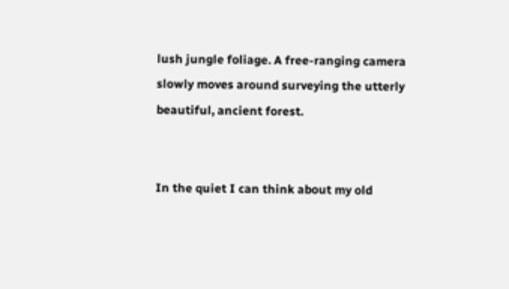lush jungle foliage. A free-ranging camera slowly moves around surveying the utterly beautiful, ancient forest.


In the quiet I can think about my old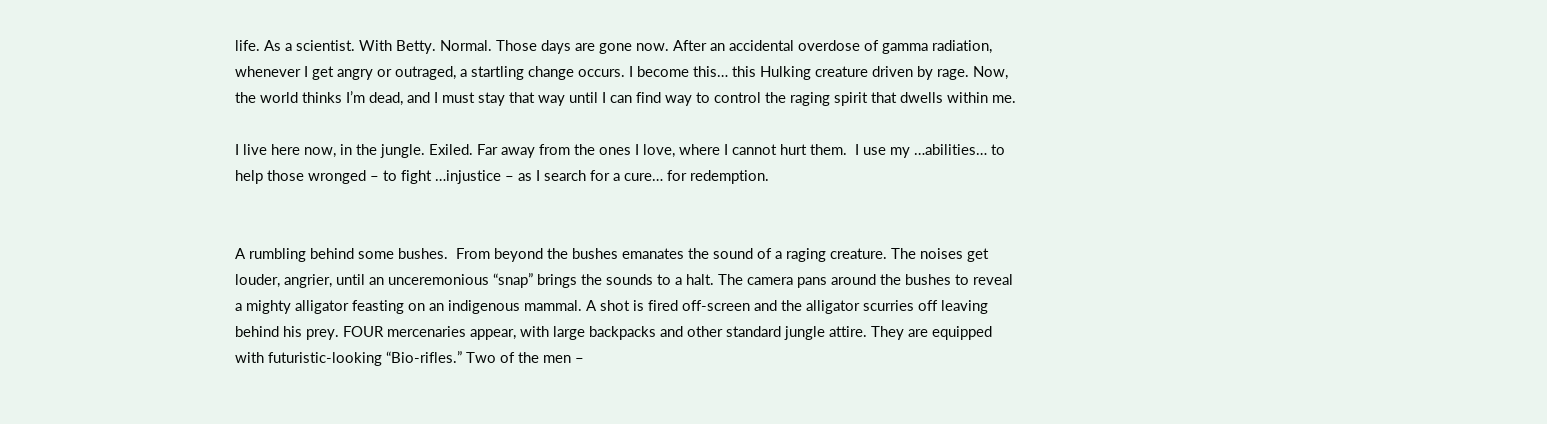life. As a scientist. With Betty. Normal. Those days are gone now. After an accidental overdose of gamma radiation, whenever I get angry or outraged, a startling change occurs. I become this… this Hulking creature driven by rage. Now, the world thinks I’m dead, and I must stay that way until I can find way to control the raging spirit that dwells within me.

I live here now, in the jungle. Exiled. Far away from the ones I love, where I cannot hurt them.  I use my …abilities… to help those wronged – to fight …injustice – as I search for a cure… for redemption.


A rumbling behind some bushes.  From beyond the bushes emanates the sound of a raging creature. The noises get louder, angrier, until an unceremonious “snap” brings the sounds to a halt. The camera pans around the bushes to reveal a mighty alligator feasting on an indigenous mammal. A shot is fired off-screen and the alligator scurries off leaving behind his prey. FOUR mercenaries appear, with large backpacks and other standard jungle attire. They are equipped with futuristic-looking “Bio-rifles.” Two of the men –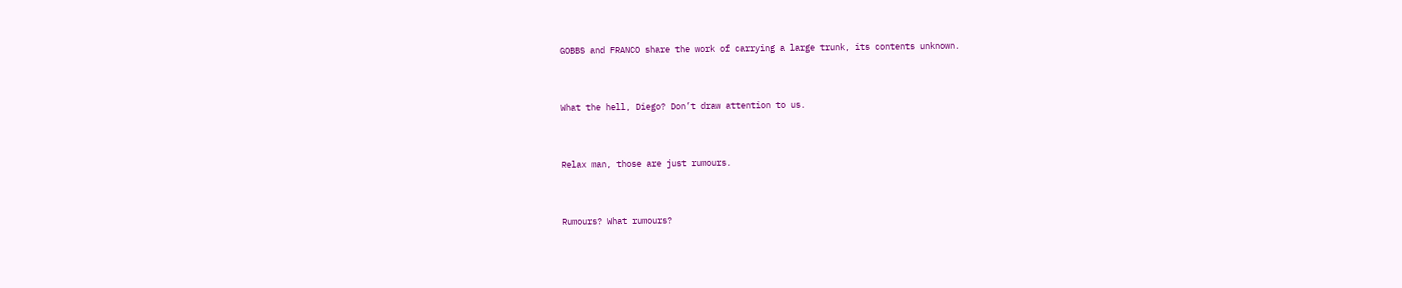GOBBS and FRANCO share the work of carrying a large trunk, its contents unknown.


What the hell, Diego? Don’t draw attention to us.


Relax man, those are just rumours.


Rumours? What rumours?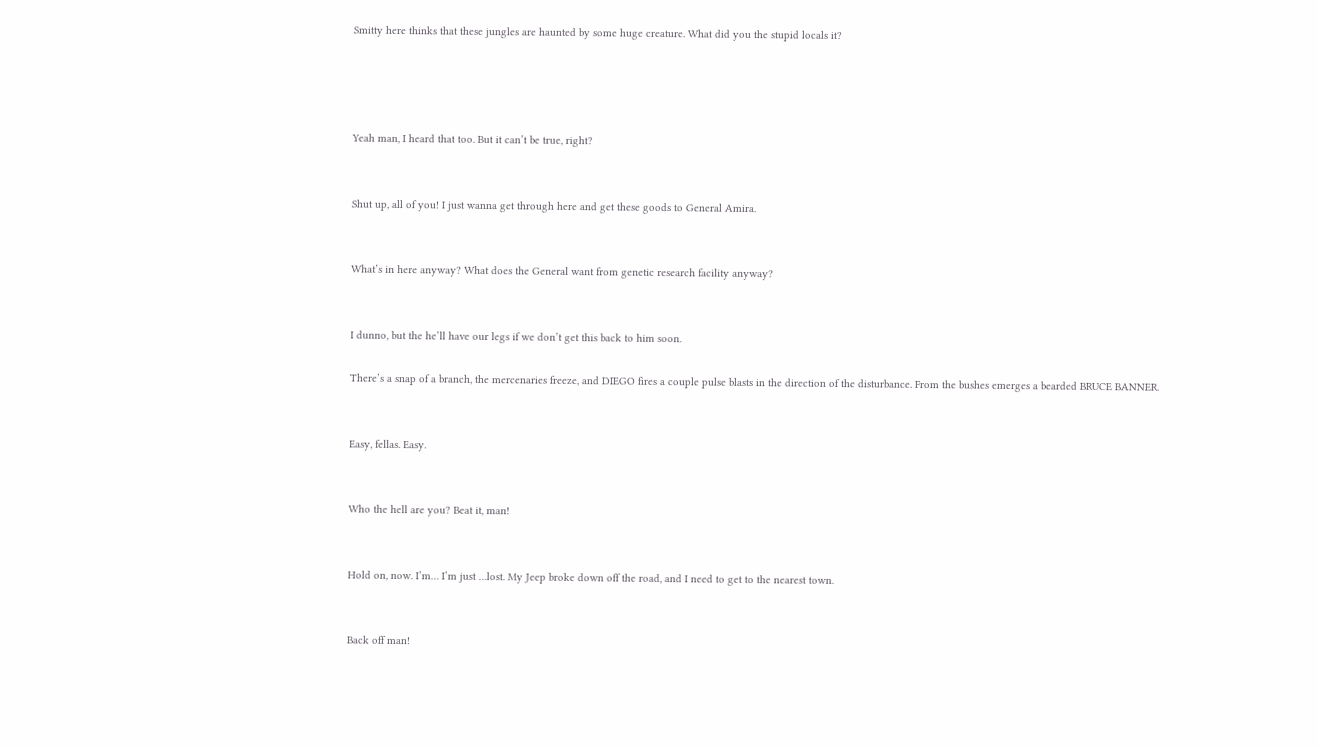Smitty here thinks that these jungles are haunted by some huge creature. What did you the stupid locals it?




Yeah man, I heard that too. But it can’t be true, right?


Shut up, all of you! I just wanna get through here and get these goods to General Amira.


What’s in here anyway? What does the General want from genetic research facility anyway?


I dunno, but the he’ll have our legs if we don’t get this back to him soon.

There’s a snap of a branch, the mercenaries freeze, and DIEGO fires a couple pulse blasts in the direction of the disturbance. From the bushes emerges a bearded BRUCE BANNER.


Easy, fellas. Easy.


Who the hell are you? Beat it, man!


Hold on, now. I’m… I’m just …lost. My Jeep broke down off the road, and I need to get to the nearest town.


Back off man!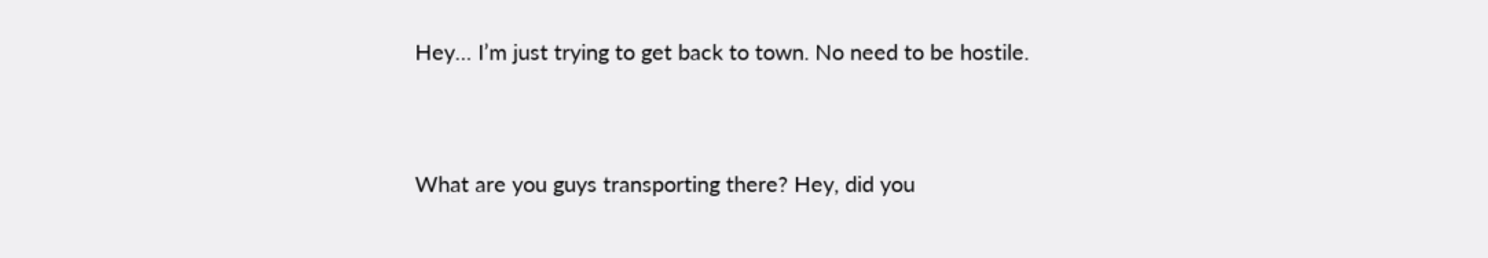Hey… I’m just trying to get back to town. No need to be hostile.


What are you guys transporting there? Hey, did you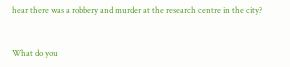hear there was a robbery and murder at the research centre in the city?


What do you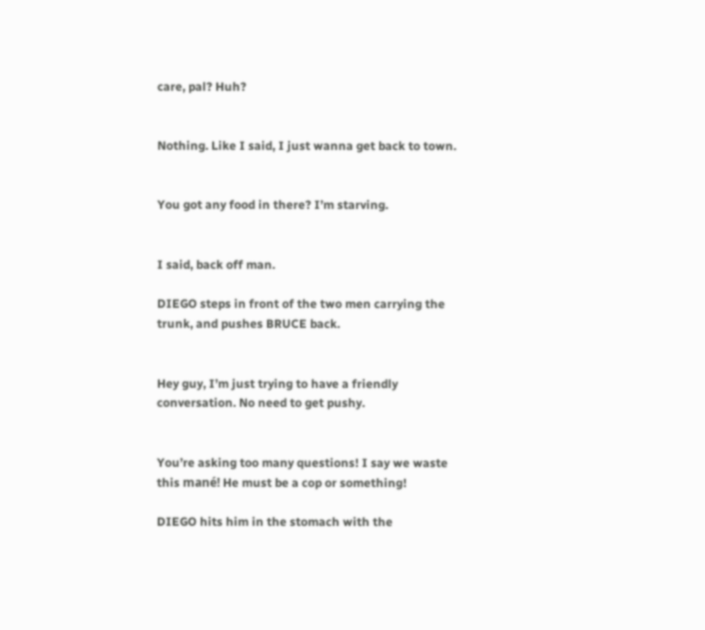care, pal? Huh?


Nothing. Like I said, I just wanna get back to town.


You got any food in there? I’m starving.


I said, back off man.

DIEGO steps in front of the two men carrying the trunk, and pushes BRUCE back.


Hey guy, I’m just trying to have a friendly conversation. No need to get pushy.


You’re asking too many questions! I say we waste this mané! He must be a cop or something!

DIEGO hits him in the stomach with the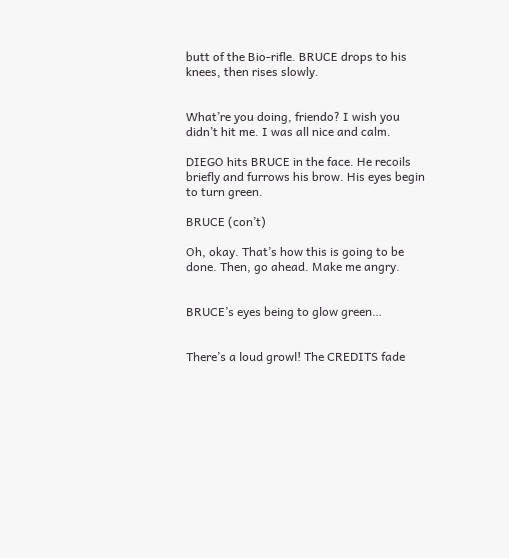butt of the Bio-rifle. BRUCE drops to his knees, then rises slowly.


What’re you doing, friendo? I wish you didn’t hit me. I was all nice and calm.

DIEGO hits BRUCE in the face. He recoils briefly and furrows his brow. His eyes begin to turn green.

BRUCE (con’t)

Oh, okay. That’s how this is going to be done. Then, go ahead. Make me angry.


BRUCE’s eyes being to glow green…


There’s a loud growl! The CREDITS fade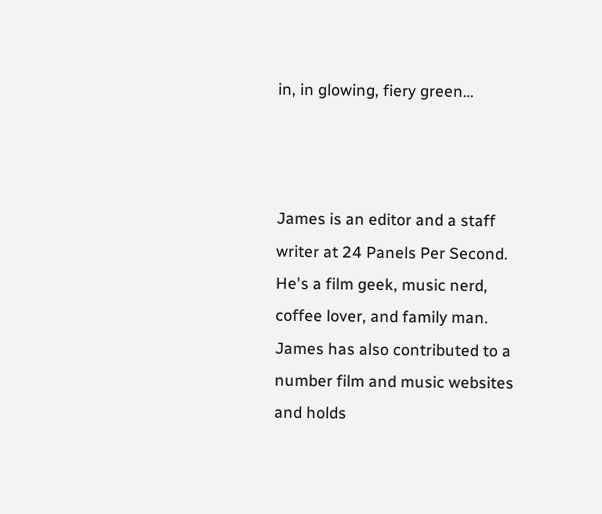in, in glowing, fiery green…



James is an editor and a staff writer at 24 Panels Per Second. He's a film geek, music nerd, coffee lover, and family man. James has also contributed to a number film and music websites and holds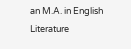an M.A. in English Literature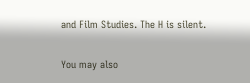and Film Studies. The H is silent.

You may also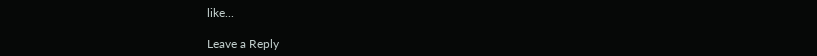like...

Leave a Reply